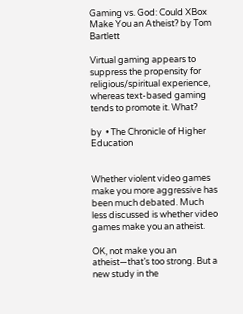Gaming vs. God: Could XBox Make You an Atheist? by Tom Bartlett

Virtual gaming appears to suppress the propensity for religious/spiritual experience, whereas text-based gaming tends to promote it. What?

by  • The Chronicle of Higher Education


Whether violent video games make you more aggressive has been much debated. Much less discussed is whether video games make you an atheist.

OK, not make you an atheist—that’s too strong. But a new study in the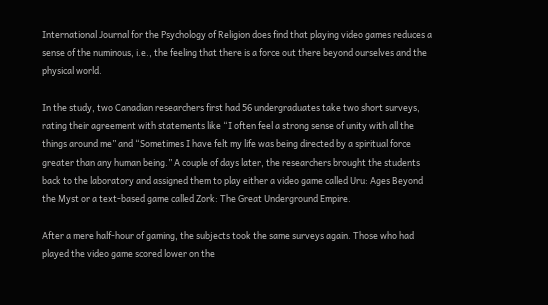International Journal for the Psychology of Religion does find that playing video games reduces a sense of the numinous, i.e., the feeling that there is a force out there beyond ourselves and the physical world.

In the study, two Canadian researchers first had 56 undergraduates take two short surveys, rating their agreement with statements like “I often feel a strong sense of unity with all the things around me” and “Sometimes I have felt my life was being directed by a spiritual force greater than any human being.” A couple of days later, the researchers brought the students back to the laboratory and assigned them to play either a video game called Uru: Ages Beyond the Myst or a text-based game called Zork: The Great Underground Empire.

After a mere half-hour of gaming, the subjects took the same surveys again. Those who had played the video game scored lower on the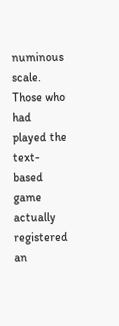numinous scale. Those who had played the text-based game actually registered an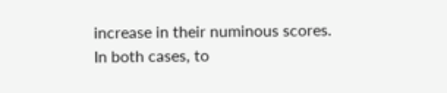increase in their numinous scores. In both cases, to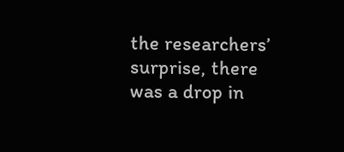the researchers’ surprise, there was a drop in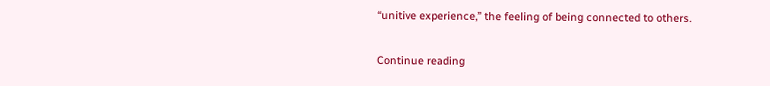“unitive experience,” the feeling of being connected to others.

Continue reading